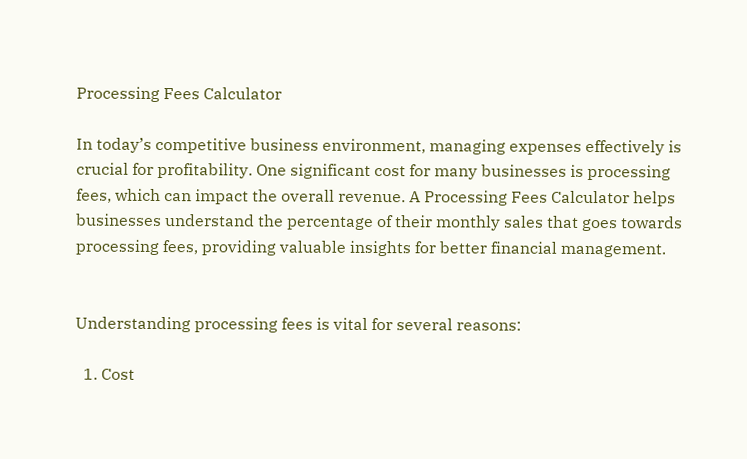Processing Fees Calculator

In today’s competitive business environment, managing expenses effectively is crucial for profitability. One significant cost for many businesses is processing fees, which can impact the overall revenue. A Processing Fees Calculator helps businesses understand the percentage of their monthly sales that goes towards processing fees, providing valuable insights for better financial management.


Understanding processing fees is vital for several reasons:

  1. Cost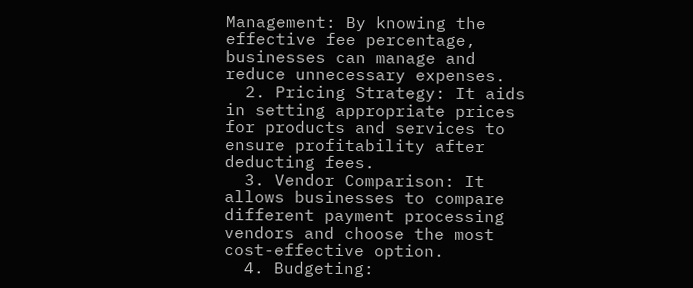Management: By knowing the effective fee percentage, businesses can manage and reduce unnecessary expenses.
  2. Pricing Strategy: It aids in setting appropriate prices for products and services to ensure profitability after deducting fees.
  3. Vendor Comparison: It allows businesses to compare different payment processing vendors and choose the most cost-effective option.
  4. Budgeting: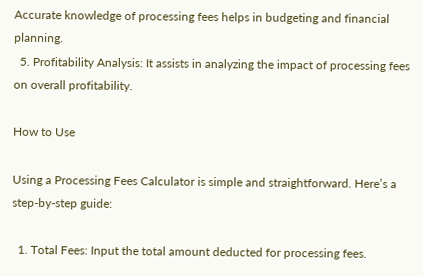Accurate knowledge of processing fees helps in budgeting and financial planning.
  5. Profitability Analysis: It assists in analyzing the impact of processing fees on overall profitability.

How to Use

Using a Processing Fees Calculator is simple and straightforward. Here’s a step-by-step guide:

  1. Total Fees: Input the total amount deducted for processing fees.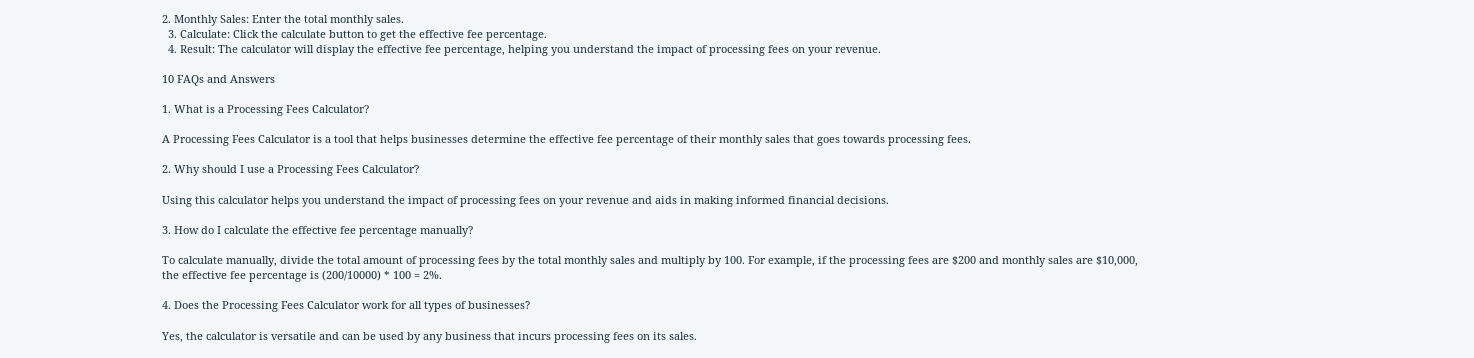2. Monthly Sales: Enter the total monthly sales.
  3. Calculate: Click the calculate button to get the effective fee percentage.
  4. Result: The calculator will display the effective fee percentage, helping you understand the impact of processing fees on your revenue.

10 FAQs and Answers

1. What is a Processing Fees Calculator?

A Processing Fees Calculator is a tool that helps businesses determine the effective fee percentage of their monthly sales that goes towards processing fees.

2. Why should I use a Processing Fees Calculator?

Using this calculator helps you understand the impact of processing fees on your revenue and aids in making informed financial decisions.

3. How do I calculate the effective fee percentage manually?

To calculate manually, divide the total amount of processing fees by the total monthly sales and multiply by 100. For example, if the processing fees are $200 and monthly sales are $10,000, the effective fee percentage is (200/10000) * 100 = 2%.

4. Does the Processing Fees Calculator work for all types of businesses?

Yes, the calculator is versatile and can be used by any business that incurs processing fees on its sales.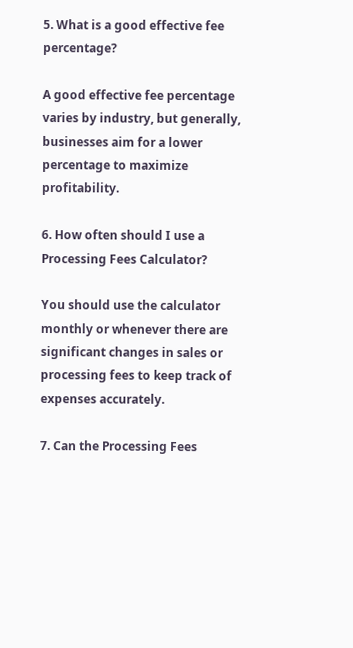5. What is a good effective fee percentage?

A good effective fee percentage varies by industry, but generally, businesses aim for a lower percentage to maximize profitability.

6. How often should I use a Processing Fees Calculator?

You should use the calculator monthly or whenever there are significant changes in sales or processing fees to keep track of expenses accurately.

7. Can the Processing Fees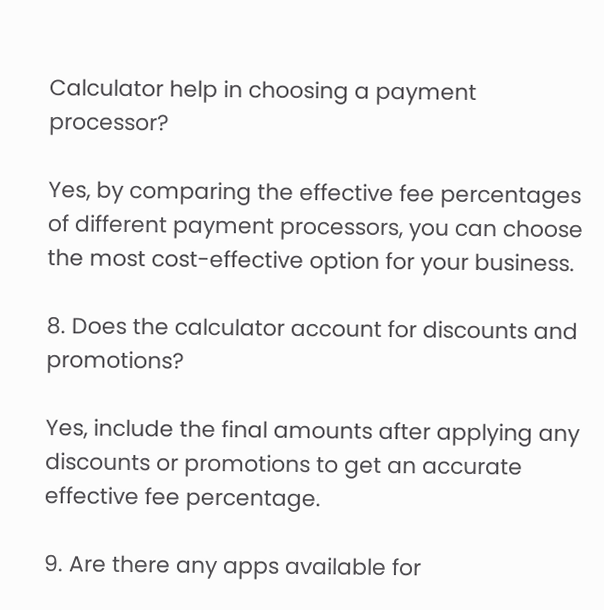Calculator help in choosing a payment processor?

Yes, by comparing the effective fee percentages of different payment processors, you can choose the most cost-effective option for your business.

8. Does the calculator account for discounts and promotions?

Yes, include the final amounts after applying any discounts or promotions to get an accurate effective fee percentage.

9. Are there any apps available for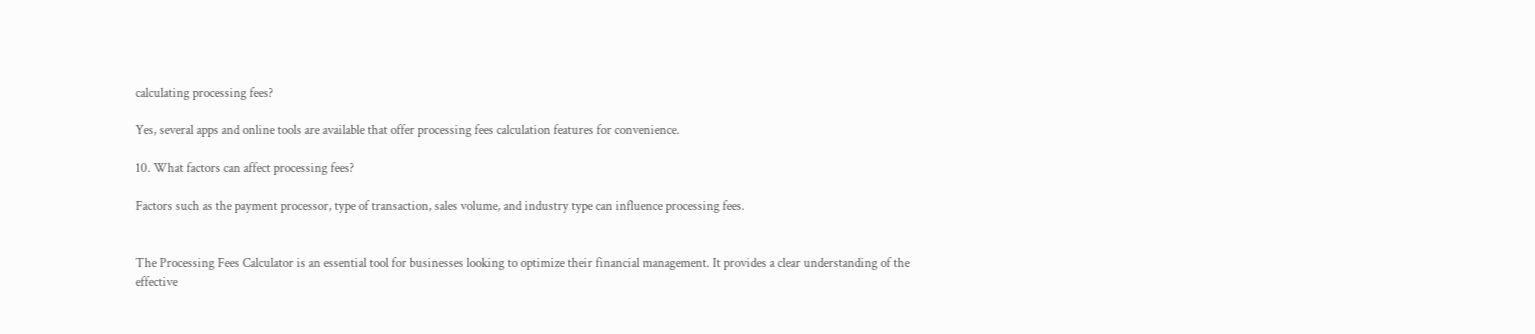calculating processing fees?

Yes, several apps and online tools are available that offer processing fees calculation features for convenience.

10. What factors can affect processing fees?

Factors such as the payment processor, type of transaction, sales volume, and industry type can influence processing fees.


The Processing Fees Calculator is an essential tool for businesses looking to optimize their financial management. It provides a clear understanding of the effective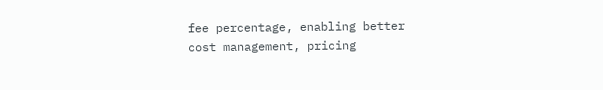fee percentage, enabling better cost management, pricing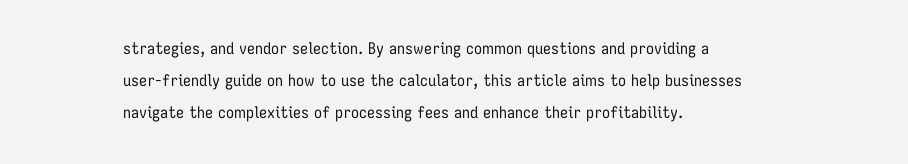strategies, and vendor selection. By answering common questions and providing a user-friendly guide on how to use the calculator, this article aims to help businesses navigate the complexities of processing fees and enhance their profitability.